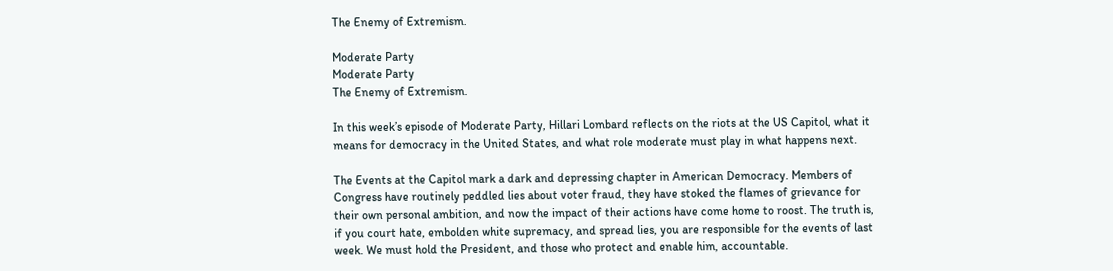The Enemy of Extremism.

Moderate Party
Moderate Party
The Enemy of Extremism.

In this week’s episode of Moderate Party, Hillari Lombard reflects on the riots at the US Capitol, what it means for democracy in the United States, and what role moderate must play in what happens next.

The Events at the Capitol mark a dark and depressing chapter in American Democracy. Members of Congress have routinely peddled lies about voter fraud, they have stoked the flames of grievance for their own personal ambition, and now the impact of their actions have come home to roost. The truth is, if you court hate, embolden white supremacy, and spread lies, you are responsible for the events of last week. We must hold the President, and those who protect and enable him, accountable.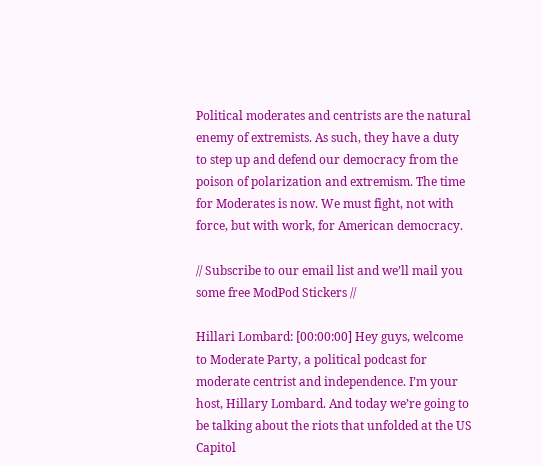Political moderates and centrists are the natural enemy of extremists. As such, they have a duty to step up and defend our democracy from the poison of polarization and extremism. The time for Moderates is now. We must fight, not with force, but with work, for American democracy.

// Subscribe to our email list and we’ll mail you some free ModPod Stickers //

Hillari Lombard: [00:00:00] Hey guys, welcome to Moderate Party, a political podcast for moderate centrist and independence. I’m your host, Hillary Lombard. And today we’re going to be talking about the riots that unfolded at the US Capitol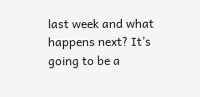last week and what happens next? It’s going to be a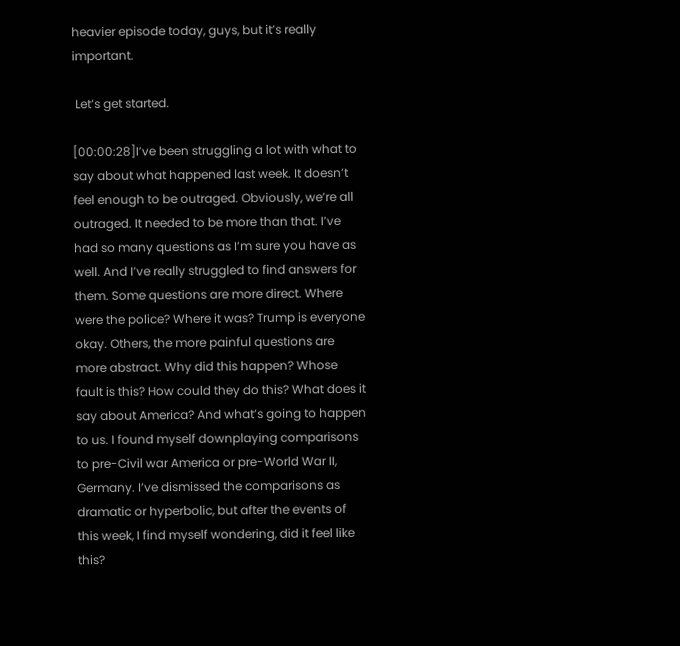heavier episode today, guys, but it’s really important.

 Let’s get started.

[00:00:28]I’ve been struggling a lot with what to say about what happened last week. It doesn’t feel enough to be outraged. Obviously, we’re all outraged. It needed to be more than that. I’ve had so many questions as I’m sure you have as well. And I’ve really struggled to find answers for them. Some questions are more direct. Where were the police? Where it was? Trump is everyone okay. Others, the more painful questions are more abstract. Why did this happen? Whose fault is this? How could they do this? What does it say about America? And what’s going to happen to us. I found myself downplaying comparisons to pre-Civil war America or pre-World War II, Germany. I’ve dismissed the comparisons as dramatic or hyperbolic, but after the events of this week, I find myself wondering, did it feel like this?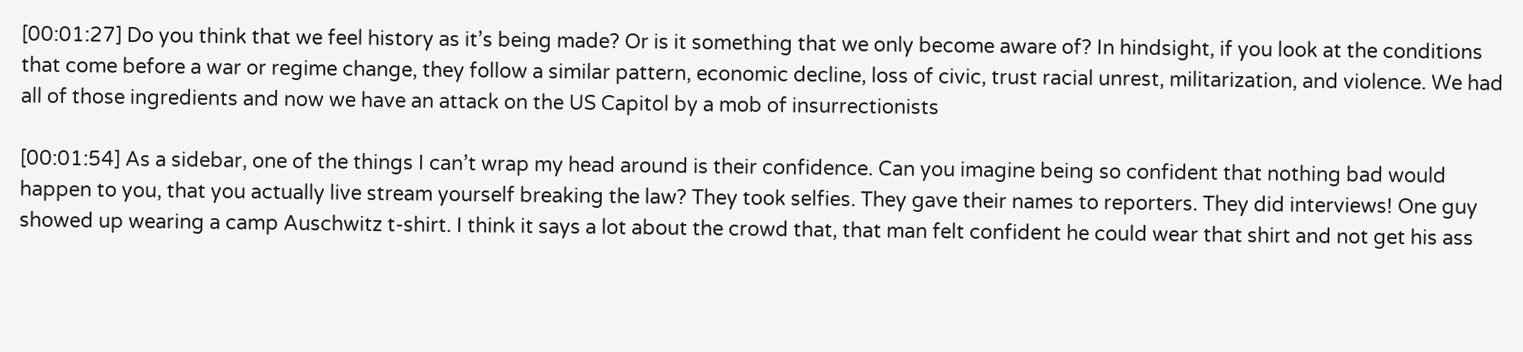[00:01:27] Do you think that we feel history as it’s being made? Or is it something that we only become aware of? In hindsight, if you look at the conditions that come before a war or regime change, they follow a similar pattern, economic decline, loss of civic, trust racial unrest, militarization, and violence. We had all of those ingredients and now we have an attack on the US Capitol by a mob of insurrectionists

[00:01:54] As a sidebar, one of the things I can’t wrap my head around is their confidence. Can you imagine being so confident that nothing bad would happen to you, that you actually live stream yourself breaking the law? They took selfies. They gave their names to reporters. They did interviews! One guy showed up wearing a camp Auschwitz t-shirt. I think it says a lot about the crowd that, that man felt confident he could wear that shirt and not get his ass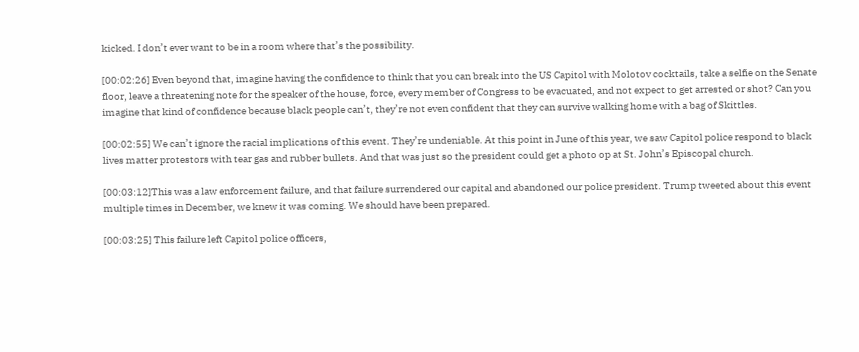kicked. I don’t ever want to be in a room where that’s the possibility.

[00:02:26] Even beyond that, imagine having the confidence to think that you can break into the US Capitol with Molotov cocktails, take a selfie on the Senate floor, leave a threatening note for the speaker of the house, force, every member of Congress to be evacuated, and not expect to get arrested or shot? Can you imagine that kind of confidence because black people can’t, they’re not even confident that they can survive walking home with a bag of Skittles.

[00:02:55] We can’t ignore the racial implications of this event. They’re undeniable. At this point in June of this year, we saw Capitol police respond to black lives matter protestors with tear gas and rubber bullets. And that was just so the president could get a photo op at St. John’s Episcopal church.

[00:03:12]This was a law enforcement failure, and that failure surrendered our capital and abandoned our police president. Trump tweeted about this event multiple times in December, we knew it was coming. We should have been prepared.

[00:03:25] This failure left Capitol police officers,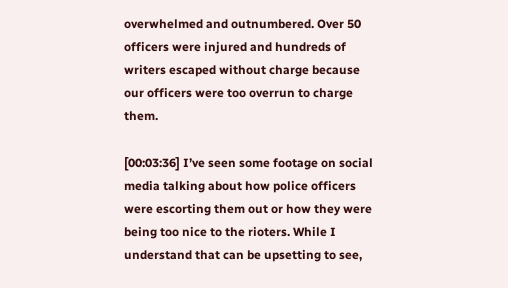overwhelmed and outnumbered. Over 50 officers were injured and hundreds of writers escaped without charge because our officers were too overrun to charge them.

[00:03:36] I’ve seen some footage on social media talking about how police officers were escorting them out or how they were being too nice to the rioters. While I understand that can be upsetting to see,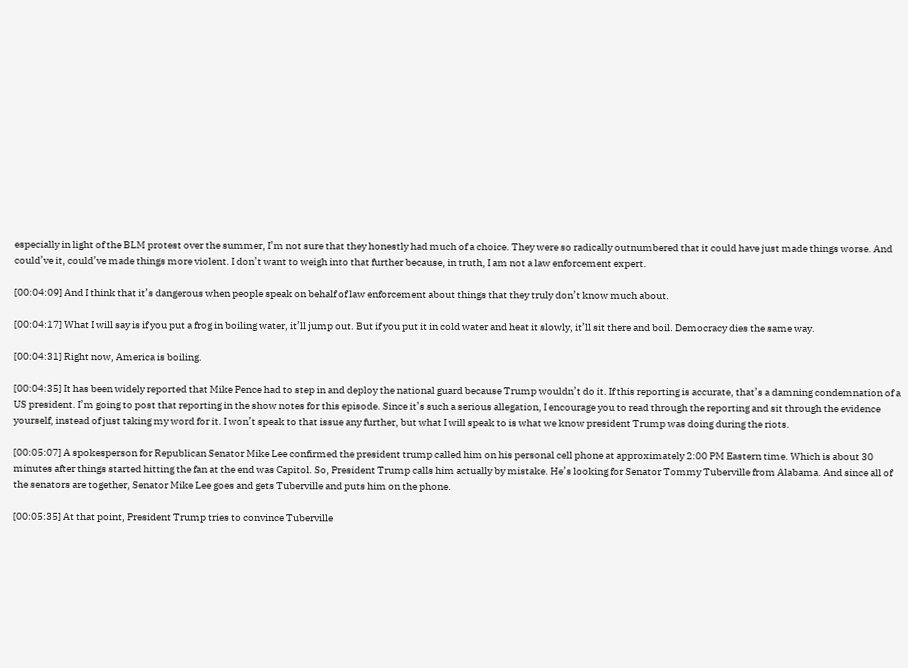especially in light of the BLM protest over the summer, I’m not sure that they honestly had much of a choice. They were so radically outnumbered that it could have just made things worse. And could’ve it, could’ve made things more violent. I don’t want to weigh into that further because, in truth, I am not a law enforcement expert.

[00:04:09] And I think that it’s dangerous when people speak on behalf of law enforcement about things that they truly don’t know much about.

[00:04:17] What I will say is if you put a frog in boiling water, it’ll jump out. But if you put it in cold water and heat it slowly, it’ll sit there and boil. Democracy dies the same way.

[00:04:31] Right now, America is boiling.

[00:04:35] It has been widely reported that Mike Pence had to step in and deploy the national guard because Trump wouldn’t do it. If this reporting is accurate, that’s a damning condemnation of a US president. I’m going to post that reporting in the show notes for this episode. Since it’s such a serious allegation, I encourage you to read through the reporting and sit through the evidence yourself, instead of just taking my word for it. I won’t speak to that issue any further, but what I will speak to is what we know president Trump was doing during the riots.

[00:05:07] A spokesperson for Republican Senator Mike Lee confirmed the president trump called him on his personal cell phone at approximately 2:00 PM Eastern time. Which is about 30 minutes after things started hitting the fan at the end was Capitol. So, President Trump calls him actually by mistake. He’s looking for Senator Tommy Tuberville from Alabama. And since all of the senators are together, Senator Mike Lee goes and gets Tuberville and puts him on the phone.

[00:05:35] At that point, President Trump tries to convince Tuberville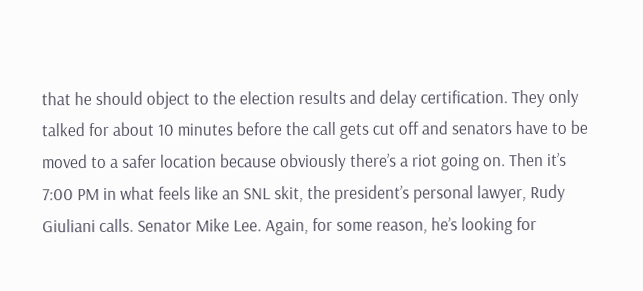that he should object to the election results and delay certification. They only talked for about 10 minutes before the call gets cut off and senators have to be moved to a safer location because obviously there’s a riot going on. Then it’s 7:00 PM in what feels like an SNL skit, the president’s personal lawyer, Rudy Giuliani calls. Senator Mike Lee. Again, for some reason, he’s looking for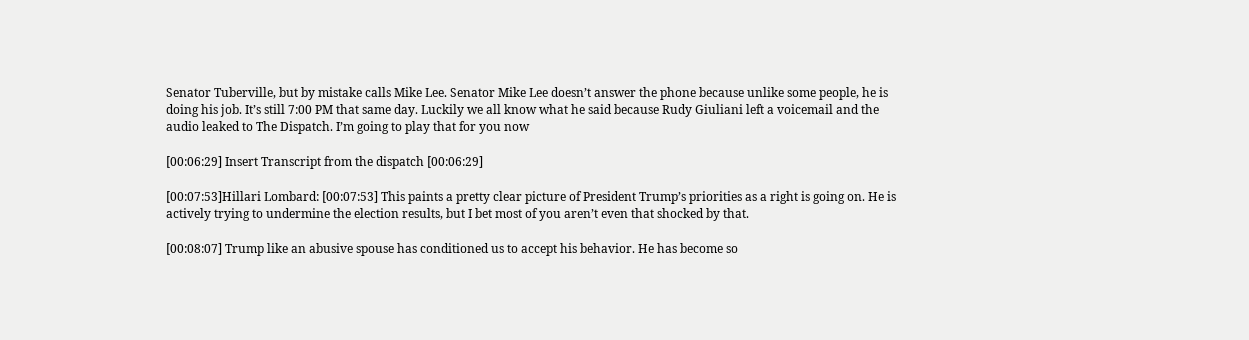Senator Tuberville, but by mistake calls Mike Lee. Senator Mike Lee doesn’t answer the phone because unlike some people, he is doing his job. It’s still 7:00 PM that same day. Luckily we all know what he said because Rudy Giuliani left a voicemail and the audio leaked to The Dispatch. I’m going to play that for you now

[00:06:29] Insert Transcript from the dispatch [00:06:29]

[00:07:53]Hillari Lombard: [00:07:53] This paints a pretty clear picture of President Trump’s priorities as a right is going on. He is actively trying to undermine the election results, but I bet most of you aren’t even that shocked by that.

[00:08:07] Trump like an abusive spouse has conditioned us to accept his behavior. He has become so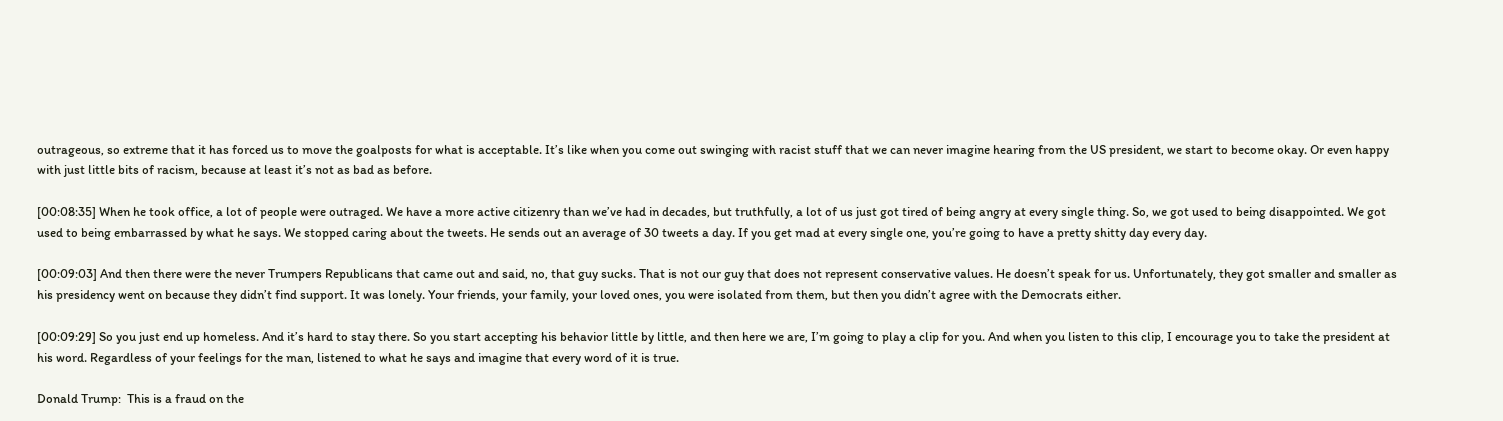outrageous, so extreme that it has forced us to move the goalposts for what is acceptable. It’s like when you come out swinging with racist stuff that we can never imagine hearing from the US president, we start to become okay. Or even happy with just little bits of racism, because at least it’s not as bad as before.

[00:08:35] When he took office, a lot of people were outraged. We have a more active citizenry than we’ve had in decades, but truthfully, a lot of us just got tired of being angry at every single thing. So, we got used to being disappointed. We got used to being embarrassed by what he says. We stopped caring about the tweets. He sends out an average of 30 tweets a day. If you get mad at every single one, you’re going to have a pretty shitty day every day.

[00:09:03] And then there were the never Trumpers Republicans that came out and said, no, that guy sucks. That is not our guy that does not represent conservative values. He doesn’t speak for us. Unfortunately, they got smaller and smaller as his presidency went on because they didn’t find support. It was lonely. Your friends, your family, your loved ones, you were isolated from them, but then you didn’t agree with the Democrats either.

[00:09:29] So you just end up homeless. And it’s hard to stay there. So you start accepting his behavior little by little, and then here we are, I’m going to play a clip for you. And when you listen to this clip, I encourage you to take the president at his word. Regardless of your feelings for the man, listened to what he says and imagine that every word of it is true.

Donald Trump:  This is a fraud on the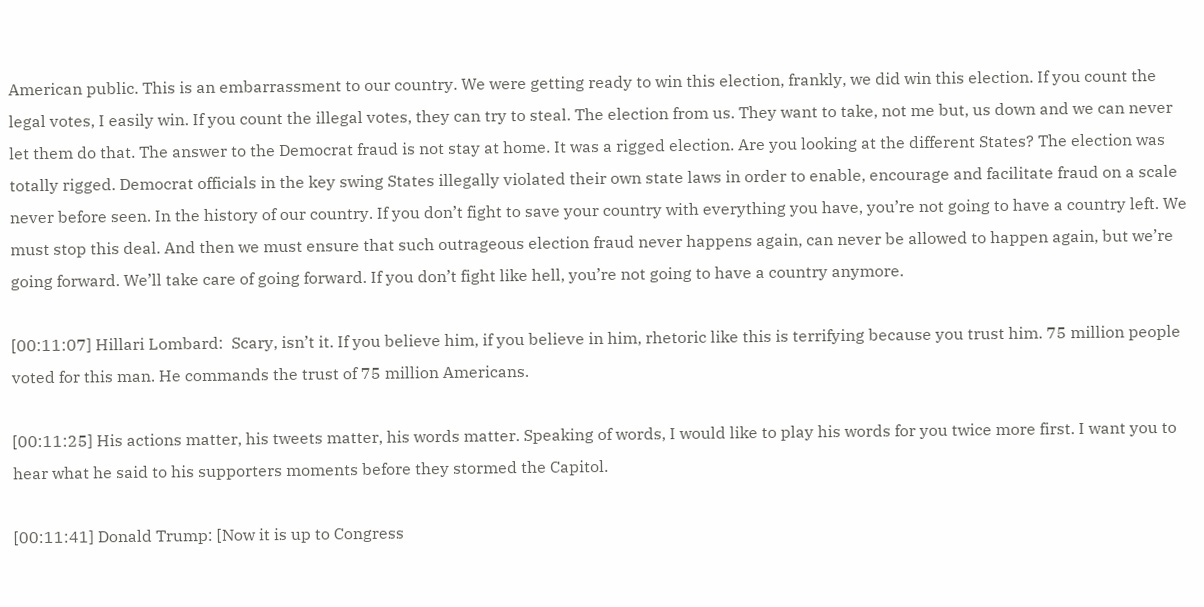American public. This is an embarrassment to our country. We were getting ready to win this election, frankly, we did win this election. If you count the legal votes, I easily win. If you count the illegal votes, they can try to steal. The election from us. They want to take, not me but, us down and we can never let them do that. The answer to the Democrat fraud is not stay at home. It was a rigged election. Are you looking at the different States? The election was totally rigged. Democrat officials in the key swing States illegally violated their own state laws in order to enable, encourage and facilitate fraud on a scale never before seen. In the history of our country. If you don’t fight to save your country with everything you have, you’re not going to have a country left. We must stop this deal. And then we must ensure that such outrageous election fraud never happens again, can never be allowed to happen again, but we’re going forward. We’ll take care of going forward. If you don’t fight like hell, you’re not going to have a country anymore.

[00:11:07] Hillari Lombard:  Scary, isn’t it. If you believe him, if you believe in him, rhetoric like this is terrifying because you trust him. 75 million people voted for this man. He commands the trust of 75 million Americans.

[00:11:25] His actions matter, his tweets matter, his words matter. Speaking of words, I would like to play his words for you twice more first. I want you to hear what he said to his supporters moments before they stormed the Capitol.

[00:11:41] Donald Trump: [Now it is up to Congress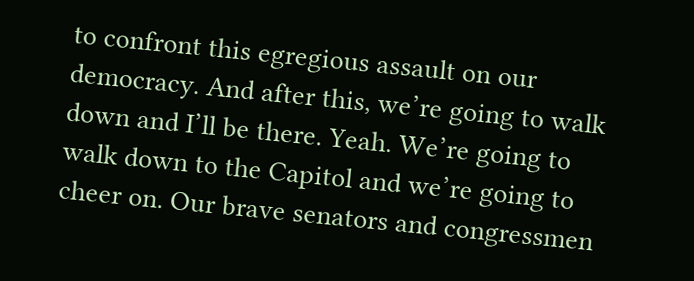to confront this egregious assault on our democracy. And after this, we’re going to walk down and I’ll be there. Yeah. We’re going to walk down to the Capitol and we’re going to cheer on. Our brave senators and congressmen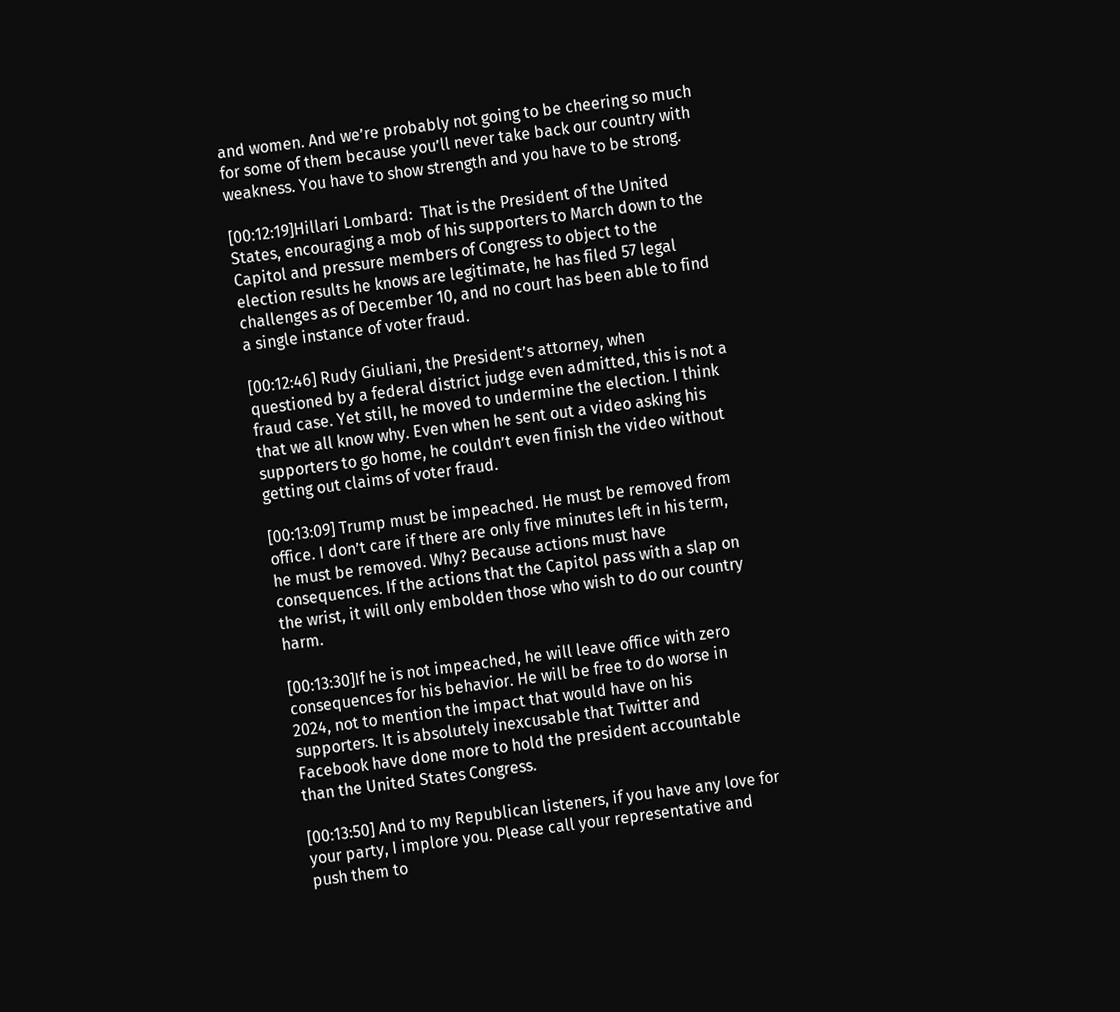and women. And we’re probably not going to be cheering so much for some of them because you’ll never take back our country with weakness. You have to show strength and you have to be strong.

[00:12:19]Hillari Lombard:  That is the President of the United States, encouraging a mob of his supporters to March down to the Capitol and pressure members of Congress to object to the election results he knows are legitimate, he has filed 57 legal challenges as of December 10, and no court has been able to find a single instance of voter fraud.

[00:12:46] Rudy Giuliani, the President’s attorney, when questioned by a federal district judge even admitted, this is not a fraud case. Yet still, he moved to undermine the election. I think that we all know why. Even when he sent out a video asking his supporters to go home, he couldn’t even finish the video without getting out claims of voter fraud.

[00:13:09] Trump must be impeached. He must be removed from office. I don’t care if there are only five minutes left in his term, he must be removed. Why? Because actions must have consequences. If the actions that the Capitol pass with a slap on the wrist, it will only embolden those who wish to do our country harm.

[00:13:30]If he is not impeached, he will leave office with zero consequences for his behavior. He will be free to do worse in 2024, not to mention the impact that would have on his supporters. It is absolutely inexcusable that Twitter and Facebook have done more to hold the president accountable than the United States Congress.

[00:13:50] And to my Republican listeners, if you have any love for your party, I implore you. Please call your representative and push them to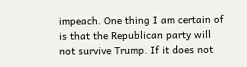impeach. One thing I am certain of is that the Republican party will not survive Trump. If it does not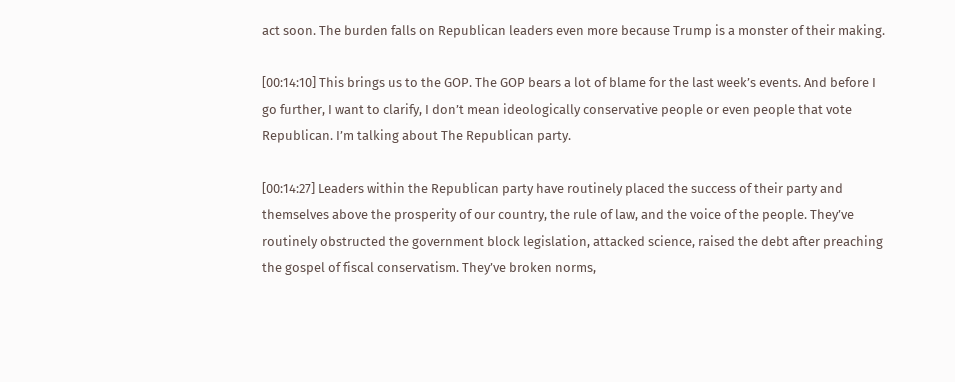act soon. The burden falls on Republican leaders even more because Trump is a monster of their making.

[00:14:10] This brings us to the GOP. The GOP bears a lot of blame for the last week’s events. And before I go further, I want to clarify, I don’t mean ideologically conservative people or even people that vote Republican. I’m talking about The Republican party.

[00:14:27] Leaders within the Republican party have routinely placed the success of their party and themselves above the prosperity of our country, the rule of law, and the voice of the people. They’ve routinely obstructed the government block legislation, attacked science, raised the debt after preaching the gospel of fiscal conservatism. They’ve broken norms,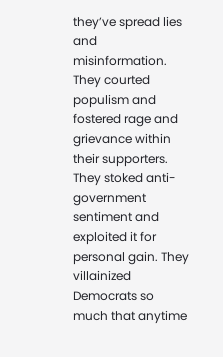they’ve spread lies and misinformation. They courted populism and fostered rage and grievance within their supporters. They stoked anti-government sentiment and exploited it for personal gain. They villainized Democrats so much that anytime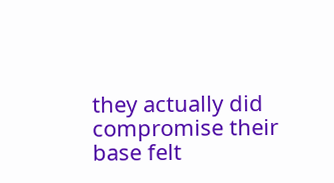they actually did compromise their base felt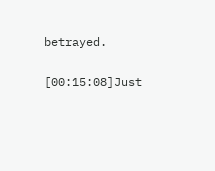betrayed.

[00:15:08]Just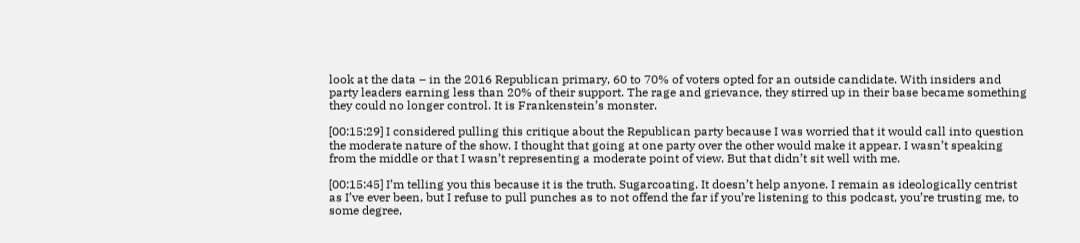look at the data – in the 2016 Republican primary, 60 to 70% of voters opted for an outside candidate. With insiders and party leaders earning less than 20% of their support. The rage and grievance, they stirred up in their base became something they could no longer control. It is Frankenstein’s monster.

[00:15:29] I considered pulling this critique about the Republican party because I was worried that it would call into question the moderate nature of the show. I thought that going at one party over the other would make it appear. I wasn’t speaking from the middle or that I wasn’t representing a moderate point of view. But that didn’t sit well with me.

[00:15:45] I’m telling you this because it is the truth. Sugarcoating. It doesn’t help anyone. I remain as ideologically centrist as I’ve ever been, but I refuse to pull punches as to not offend the far if you’re listening to this podcast, you’re trusting me, to some degree,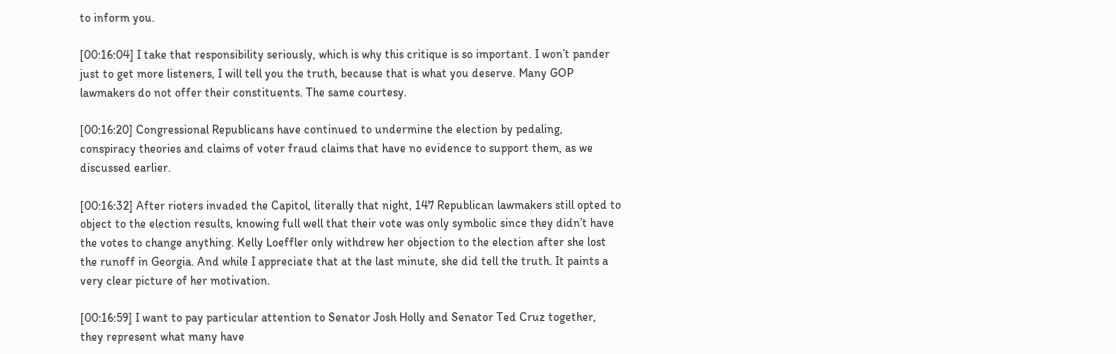to inform you.

[00:16:04] I take that responsibility seriously, which is why this critique is so important. I won’t pander just to get more listeners, I will tell you the truth, because that is what you deserve. Many GOP lawmakers do not offer their constituents. The same courtesy.

[00:16:20] Congressional Republicans have continued to undermine the election by pedaling, conspiracy theories and claims of voter fraud claims that have no evidence to support them, as we discussed earlier.

[00:16:32] After rioters invaded the Capitol, literally that night, 147 Republican lawmakers still opted to object to the election results, knowing full well that their vote was only symbolic since they didn’t have the votes to change anything. Kelly Loeffler only withdrew her objection to the election after she lost the runoff in Georgia. And while I appreciate that at the last minute, she did tell the truth. It paints a very clear picture of her motivation.

[00:16:59] I want to pay particular attention to Senator Josh Holly and Senator Ted Cruz together, they represent what many have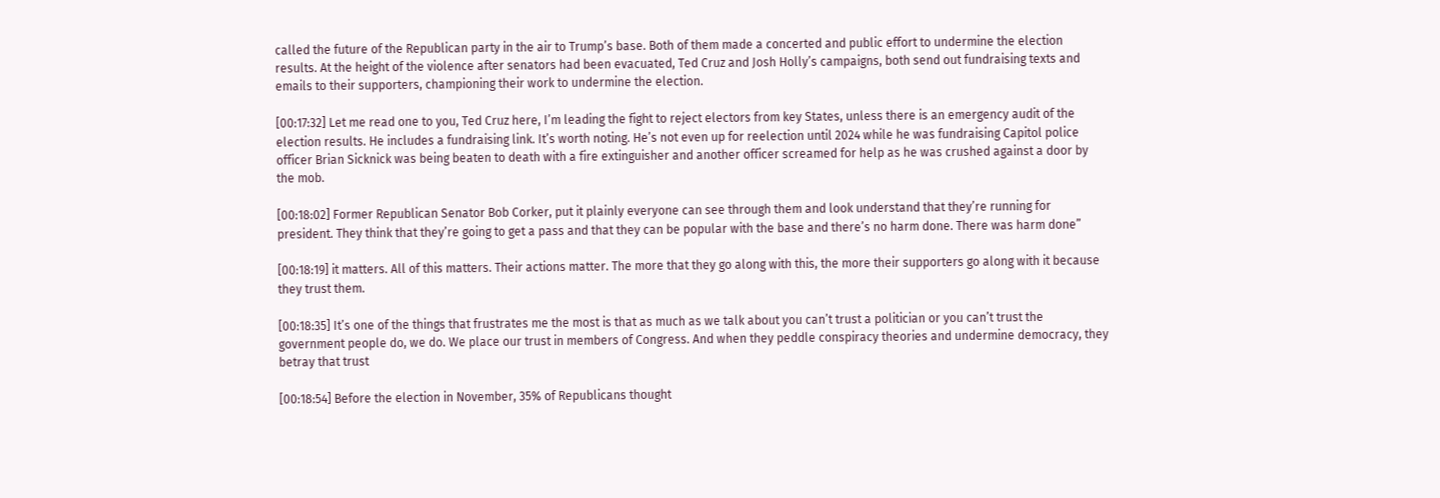called the future of the Republican party in the air to Trump’s base. Both of them made a concerted and public effort to undermine the election results. At the height of the violence after senators had been evacuated, Ted Cruz and Josh Holly’s campaigns, both send out fundraising texts and emails to their supporters, championing their work to undermine the election.

[00:17:32] Let me read one to you, Ted Cruz here, I’m leading the fight to reject electors from key States, unless there is an emergency audit of the election results. He includes a fundraising link. It’s worth noting. He’s not even up for reelection until 2024 while he was fundraising Capitol police officer Brian Sicknick was being beaten to death with a fire extinguisher and another officer screamed for help as he was crushed against a door by the mob.

[00:18:02] Former Republican Senator Bob Corker, put it plainly everyone can see through them and look understand that they’re running for president. They think that they’re going to get a pass and that they can be popular with the base and there’s no harm done. There was harm done”

[00:18:19] it matters. All of this matters. Their actions matter. The more that they go along with this, the more their supporters go along with it because they trust them.

[00:18:35] It’s one of the things that frustrates me the most is that as much as we talk about you can’t trust a politician or you can’t trust the government people do, we do. We place our trust in members of Congress. And when they peddle conspiracy theories and undermine democracy, they betray that trust

[00:18:54] Before the election in November, 35% of Republicans thought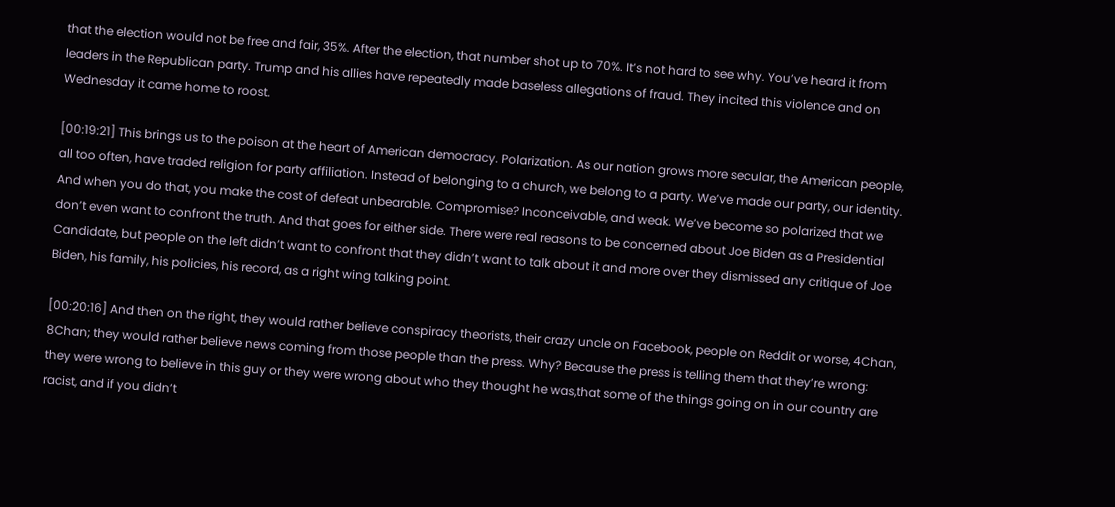that the election would not be free and fair, 35%. After the election, that number shot up to 70%. It’s not hard to see why. You’ve heard it from leaders in the Republican party. Trump and his allies have repeatedly made baseless allegations of fraud. They incited this violence and on Wednesday it came home to roost.

[00:19:21] This brings us to the poison at the heart of American democracy. Polarization. As our nation grows more secular, the American people, all too often, have traded religion for party affiliation. Instead of belonging to a church, we belong to a party. We’ve made our party, our identity. And when you do that, you make the cost of defeat unbearable. Compromise? Inconceivable, and weak. We’ve become so polarized that we don’t even want to confront the truth. And that goes for either side. There were real reasons to be concerned about Joe Biden as a Presidential Candidate, but people on the left didn’t want to confront that they didn’t want to talk about it and more over they dismissed any critique of Joe Biden, his family, his policies, his record, as a right wing talking point.

[00:20:16] And then on the right, they would rather believe conspiracy theorists, their crazy uncle on Facebook, people on Reddit or worse, 4Chan, 8Chan; they would rather believe news coming from those people than the press. Why? Because the press is telling them that they’re wrong: they were wrong to believe in this guy or they were wrong about who they thought he was,that some of the things going on in our country are racist, and if you didn’t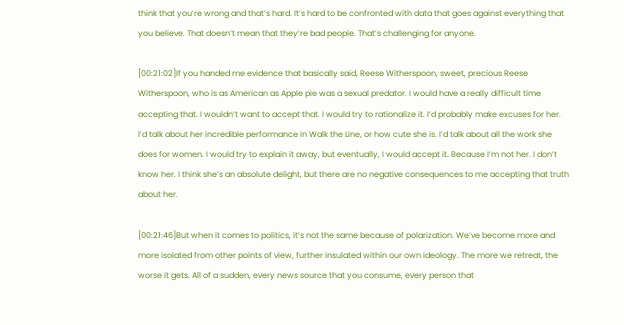think that you’re wrong and that’s hard. It’s hard to be confronted with data that goes against everything that you believe. That doesn’t mean that they’re bad people. That’s challenging for anyone.

[00:21:02]If you handed me evidence that basically said, Reese Witherspoon, sweet, precious Reese Witherspoon, who is as American as Apple pie was a sexual predator. I would have a really difficult time accepting that. I wouldn’t want to accept that. I would try to rationalize it. I’d probably make excuses for her. I’d talk about her incredible performance in Walk the Line, or how cute she is. I’d talk about all the work she does for women. I would try to explain it away, but eventually, I would accept it. Because I’m not her. I don’t know her. I think she’s an absolute delight, but there are no negative consequences to me accepting that truth about her.

[00:21:46]But when it comes to politics, it’s not the same because of polarization. We’ve become more and more isolated from other points of view, further insulated within our own ideology. The more we retreat, the worse it gets. All of a sudden, every news source that you consume, every person that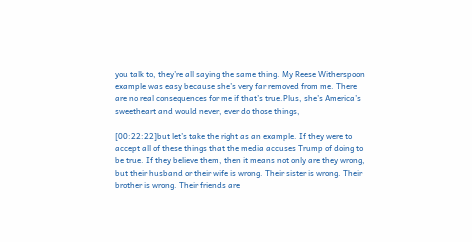you talk to, they’re all saying the same thing. My Reese Witherspoon example was easy because she’s very far removed from me. There are no real consequences for me if that’s true.Plus, she’s America’s sweetheart and would never, ever do those things,

[00:22:22]but let’s take the right as an example. If they were to accept all of these things that the media accuses Trump of doing to be true. If they believe them, then it means not only are they wrong, but their husband or their wife is wrong. Their sister is wrong. Their brother is wrong. Their friends are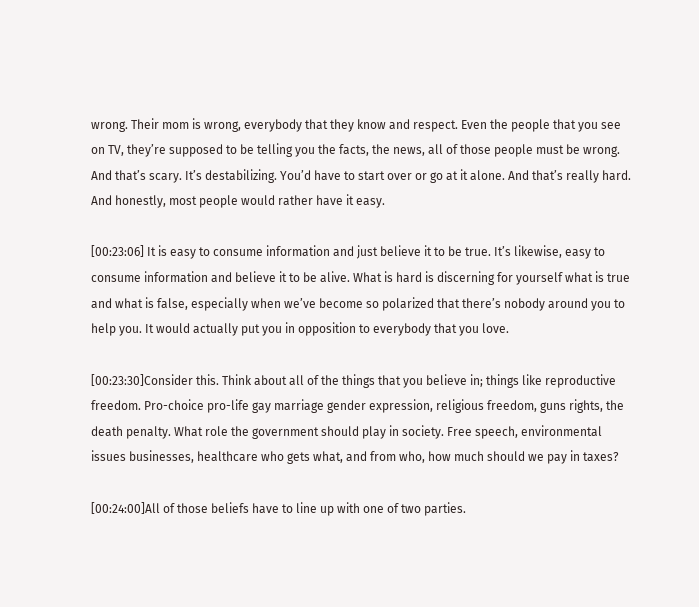wrong. Their mom is wrong, everybody that they know and respect. Even the people that you see on TV, they’re supposed to be telling you the facts, the news, all of those people must be wrong. And that’s scary. It’s destabilizing. You’d have to start over or go at it alone. And that’s really hard. And honestly, most people would rather have it easy.

[00:23:06] It is easy to consume information and just believe it to be true. It’s likewise, easy to consume information and believe it to be alive. What is hard is discerning for yourself what is true and what is false, especially when we’ve become so polarized that there’s nobody around you to help you. It would actually put you in opposition to everybody that you love.

[00:23:30]Consider this. Think about all of the things that you believe in; things like reproductive freedom. Pro-choice pro-life gay marriage gender expression, religious freedom, guns rights, the death penalty. What role the government should play in society. Free speech, environmental issues businesses, healthcare who gets what, and from who, how much should we pay in taxes?

[00:24:00]All of those beliefs have to line up with one of two parties.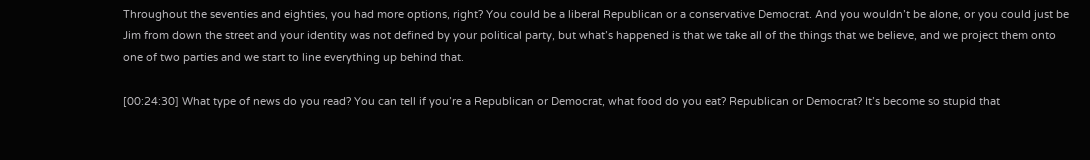Throughout the seventies and eighties, you had more options, right? You could be a liberal Republican or a conservative Democrat. And you wouldn’t be alone, or you could just be Jim from down the street and your identity was not defined by your political party, but what’s happened is that we take all of the things that we believe, and we project them onto one of two parties and we start to line everything up behind that.

[00:24:30] What type of news do you read? You can tell if you’re a Republican or Democrat, what food do you eat? Republican or Democrat? It’s become so stupid that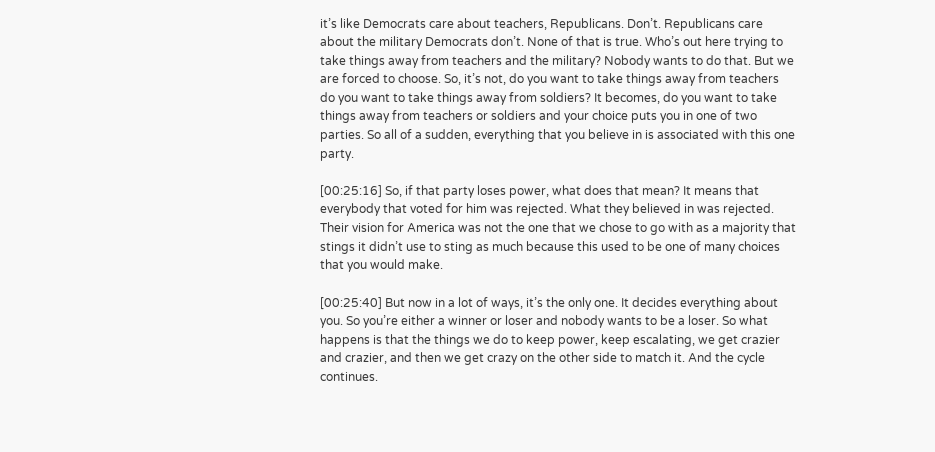it’s like Democrats care about teachers, Republicans. Don’t. Republicans care about the military Democrats don’t. None of that is true. Who’s out here trying to take things away from teachers and the military? Nobody wants to do that. But we are forced to choose. So, it’s not, do you want to take things away from teachers do you want to take things away from soldiers? It becomes, do you want to take things away from teachers or soldiers and your choice puts you in one of two parties. So all of a sudden, everything that you believe in is associated with this one party.

[00:25:16] So, if that party loses power, what does that mean? It means that everybody that voted for him was rejected. What they believed in was rejected. Their vision for America was not the one that we chose to go with as a majority that stings it didn’t use to sting as much because this used to be one of many choices that you would make.

[00:25:40] But now in a lot of ways, it’s the only one. It decides everything about you. So you’re either a winner or loser and nobody wants to be a loser. So what happens is that the things we do to keep power, keep escalating, we get crazier and crazier, and then we get crazy on the other side to match it. And the cycle continues.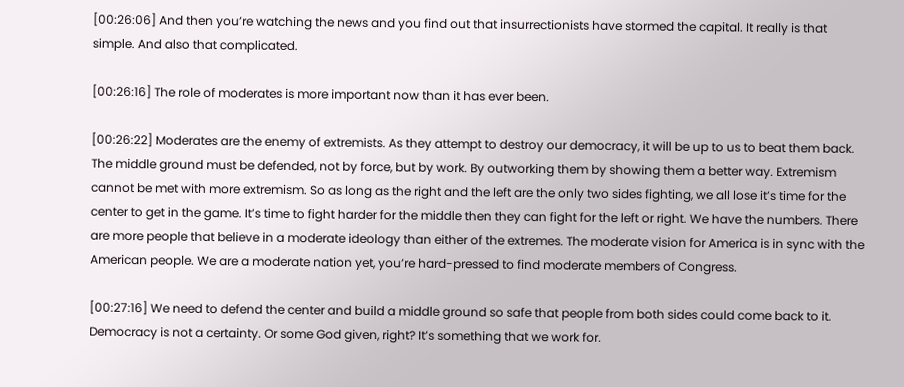[00:26:06] And then you’re watching the news and you find out that insurrectionists have stormed the capital. It really is that simple. And also that complicated.

[00:26:16] The role of moderates is more important now than it has ever been.

[00:26:22] Moderates are the enemy of extremists. As they attempt to destroy our democracy, it will be up to us to beat them back. The middle ground must be defended, not by force, but by work. By outworking them by showing them a better way. Extremism cannot be met with more extremism. So as long as the right and the left are the only two sides fighting, we all lose it’s time for the center to get in the game. It’s time to fight harder for the middle then they can fight for the left or right. We have the numbers. There are more people that believe in a moderate ideology than either of the extremes. The moderate vision for America is in sync with the American people. We are a moderate nation yet, you’re hard-pressed to find moderate members of Congress.

[00:27:16] We need to defend the center and build a middle ground so safe that people from both sides could come back to it. Democracy is not a certainty. Or some God given, right? It’s something that we work for.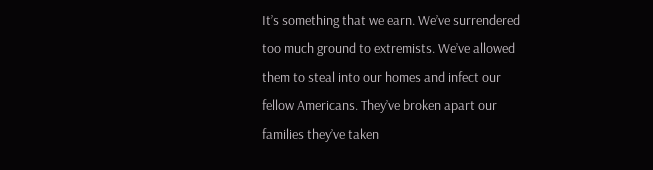It’s something that we earn. We’ve surrendered too much ground to extremists. We’ve allowed them to steal into our homes and infect our fellow Americans. They’ve broken apart our families they’ve taken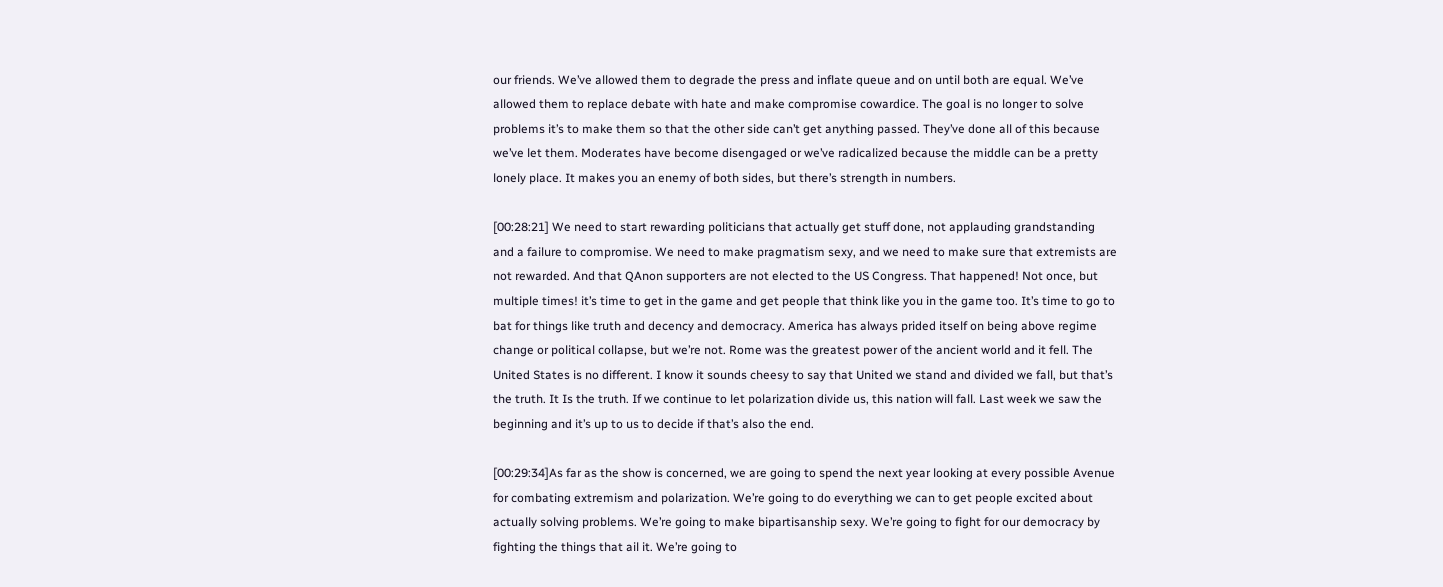our friends. We’ve allowed them to degrade the press and inflate queue and on until both are equal. We’ve allowed them to replace debate with hate and make compromise cowardice. The goal is no longer to solve problems it’s to make them so that the other side can’t get anything passed. They’ve done all of this because we’ve let them. Moderates have become disengaged or we’ve radicalized because the middle can be a pretty lonely place. It makes you an enemy of both sides, but there’s strength in numbers.

[00:28:21] We need to start rewarding politicians that actually get stuff done, not applauding grandstanding and a failure to compromise. We need to make pragmatism sexy, and we need to make sure that extremists are not rewarded. And that QAnon supporters are not elected to the US Congress. That happened! Not once, but multiple times! it’s time to get in the game and get people that think like you in the game too. It’s time to go to bat for things like truth and decency and democracy. America has always prided itself on being above regime change or political collapse, but we’re not. Rome was the greatest power of the ancient world and it fell. The United States is no different. I know it sounds cheesy to say that United we stand and divided we fall, but that’s the truth. It Is the truth. If we continue to let polarization divide us, this nation will fall. Last week we saw the beginning and it’s up to us to decide if that’s also the end.

[00:29:34]As far as the show is concerned, we are going to spend the next year looking at every possible Avenue for combating extremism and polarization. We’re going to do everything we can to get people excited about actually solving problems. We’re going to make bipartisanship sexy. We’re going to fight for our democracy by fighting the things that ail it. We’re going to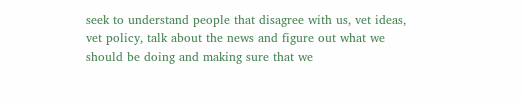seek to understand people that disagree with us, vet ideas, vet policy, talk about the news and figure out what we should be doing and making sure that we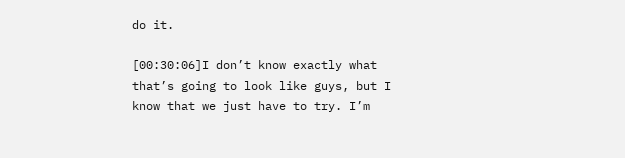do it.

[00:30:06]I don’t know exactly what that’s going to look like guys, but I know that we just have to try. I’m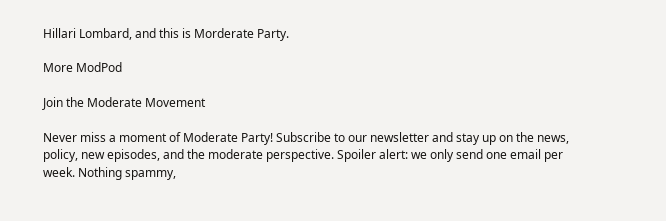Hillari Lombard, and this is Morderate Party.

More ModPod

Join the Moderate Movement

Never miss a moment of Moderate Party! Subscribe to our newsletter and stay up on the news, policy, new episodes, and the moderate perspective. Spoiler alert: we only send one email per week. Nothing spammy,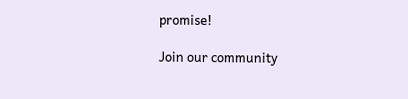promise!

Join our community